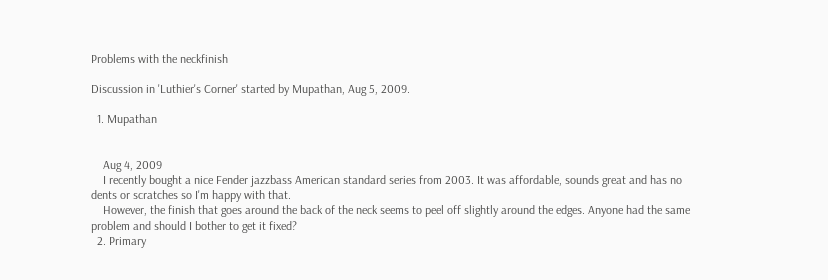Problems with the neckfinish

Discussion in 'Luthier's Corner' started by Mupathan, Aug 5, 2009.

  1. Mupathan


    Aug 4, 2009
    I recently bought a nice Fender jazzbass American standard series from 2003. It was affordable, sounds great and has no dents or scratches so I'm happy with that.
    However, the finish that goes around the back of the neck seems to peel off slightly around the edges. Anyone had the same problem and should I bother to get it fixed?
  2. Primary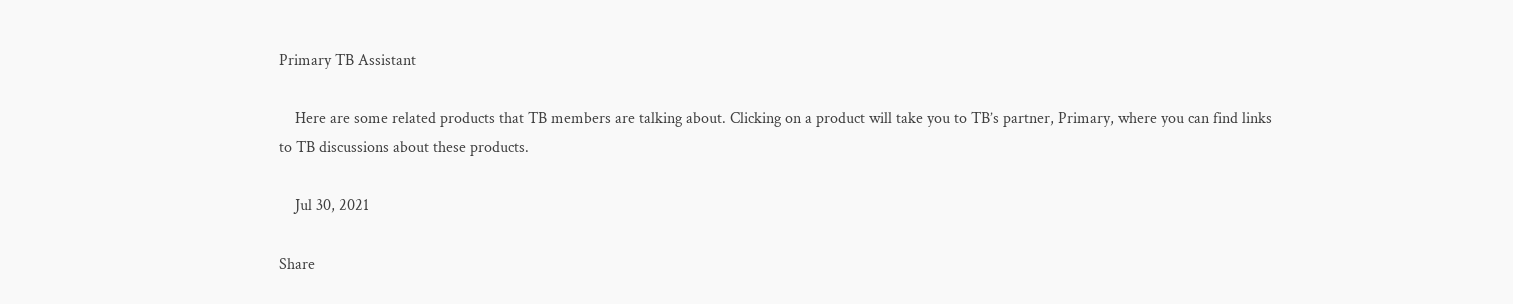Primary TB Assistant

    Here are some related products that TB members are talking about. Clicking on a product will take you to TB’s partner, Primary, where you can find links to TB discussions about these products.

    Jul 30, 2021

Share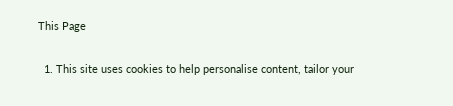This Page

  1. This site uses cookies to help personalise content, tailor your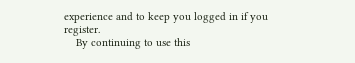experience and to keep you logged in if you register.
    By continuing to use this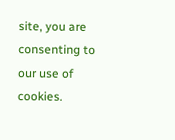site, you are consenting to our use of cookies.